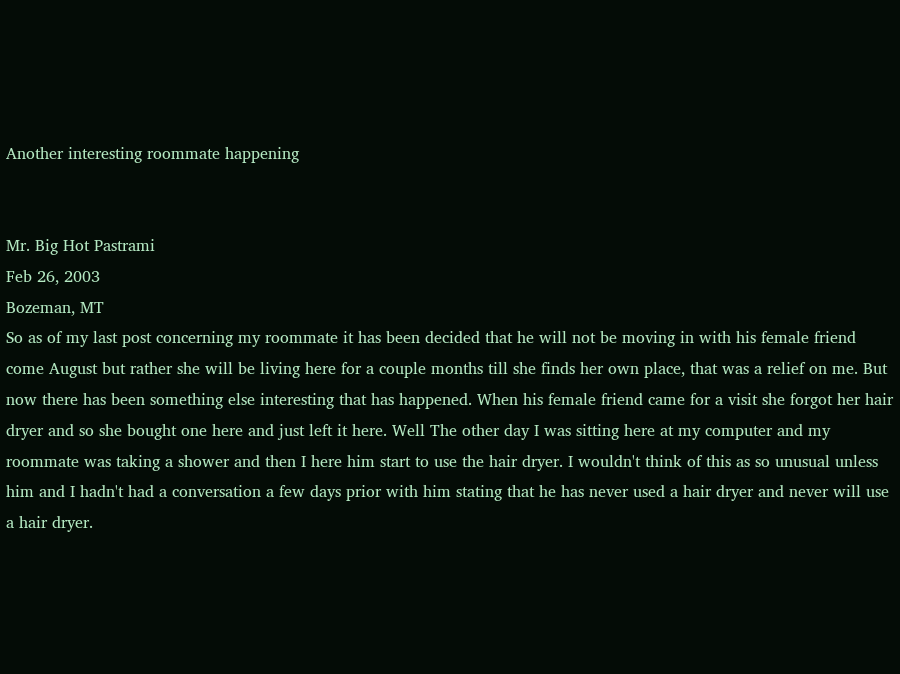Another interesting roommate happening


Mr. Big Hot Pastrami
Feb 26, 2003
Bozeman, MT
So as of my last post concerning my roommate it has been decided that he will not be moving in with his female friend come August but rather she will be living here for a couple months till she finds her own place, that was a relief on me. But now there has been something else interesting that has happened. When his female friend came for a visit she forgot her hair dryer and so she bought one here and just left it here. Well The other day I was sitting here at my computer and my roommate was taking a shower and then I here him start to use the hair dryer. I wouldn't think of this as so unusual unless him and I hadn't had a conversation a few days prior with him stating that he has never used a hair dryer and never will use a hair dryer.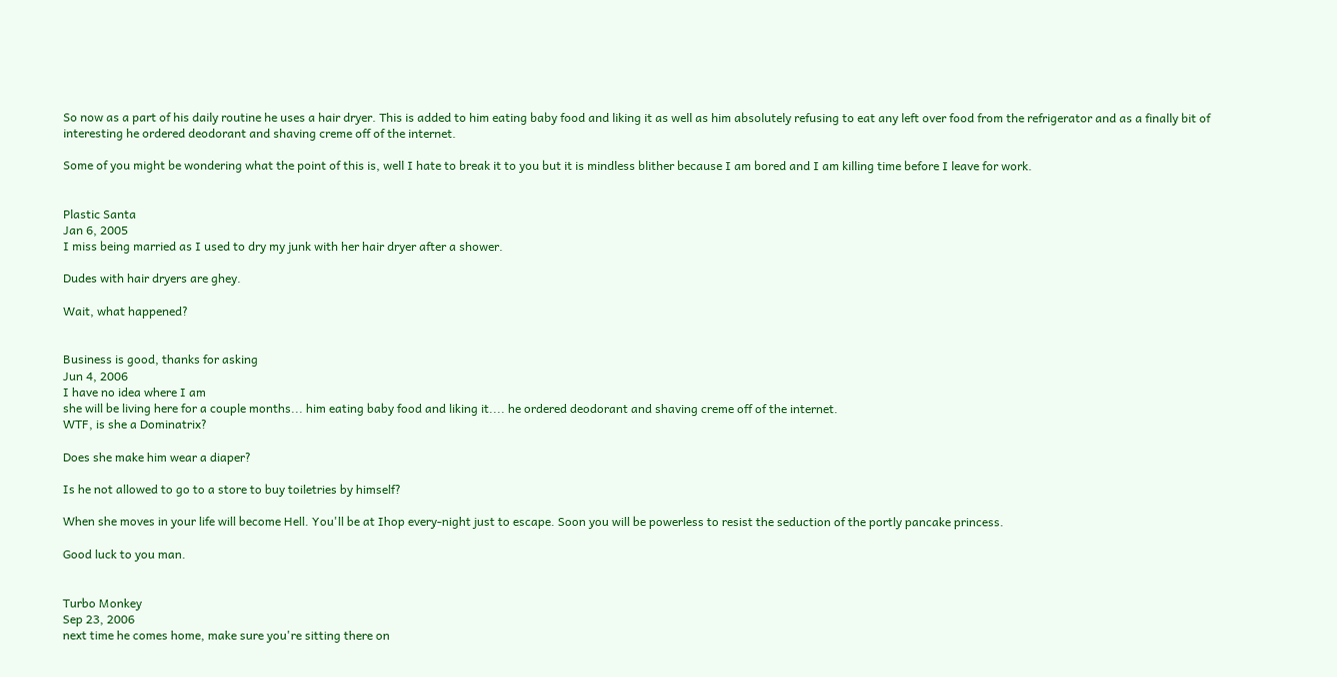So now as a part of his daily routine he uses a hair dryer. This is added to him eating baby food and liking it as well as him absolutely refusing to eat any left over food from the refrigerator and as a finally bit of interesting he ordered deodorant and shaving creme off of the internet.

Some of you might be wondering what the point of this is, well I hate to break it to you but it is mindless blither because I am bored and I am killing time before I leave for work.


Plastic Santa
Jan 6, 2005
I miss being married as I used to dry my junk with her hair dryer after a shower.

Dudes with hair dryers are ghey.

Wait, what happened?


Business is good, thanks for asking
Jun 4, 2006
I have no idea where I am
she will be living here for a couple months... him eating baby food and liking it.... he ordered deodorant and shaving creme off of the internet.
WTF, is she a Dominatrix?

Does she make him wear a diaper?

Is he not allowed to go to a store to buy toiletries by himself?

When she moves in your life will become Hell. You'll be at Ihop every-night just to escape. Soon you will be powerless to resist the seduction of the portly pancake princess.

Good luck to you man.


Turbo Monkey
Sep 23, 2006
next time he comes home, make sure you're sitting there on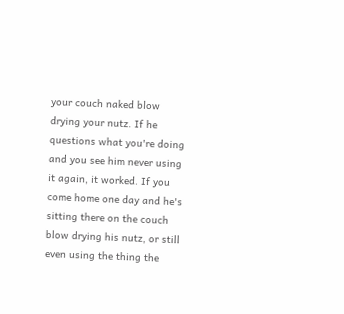your couch naked blow drying your nutz. If he questions what you're doing and you see him never using it again, it worked. If you come home one day and he's sitting there on the couch blow drying his nutz, or still even using the thing the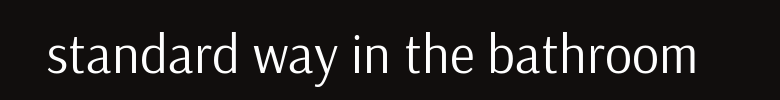standard way in the bathroom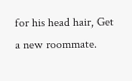for his head hair, Get a new roommate.